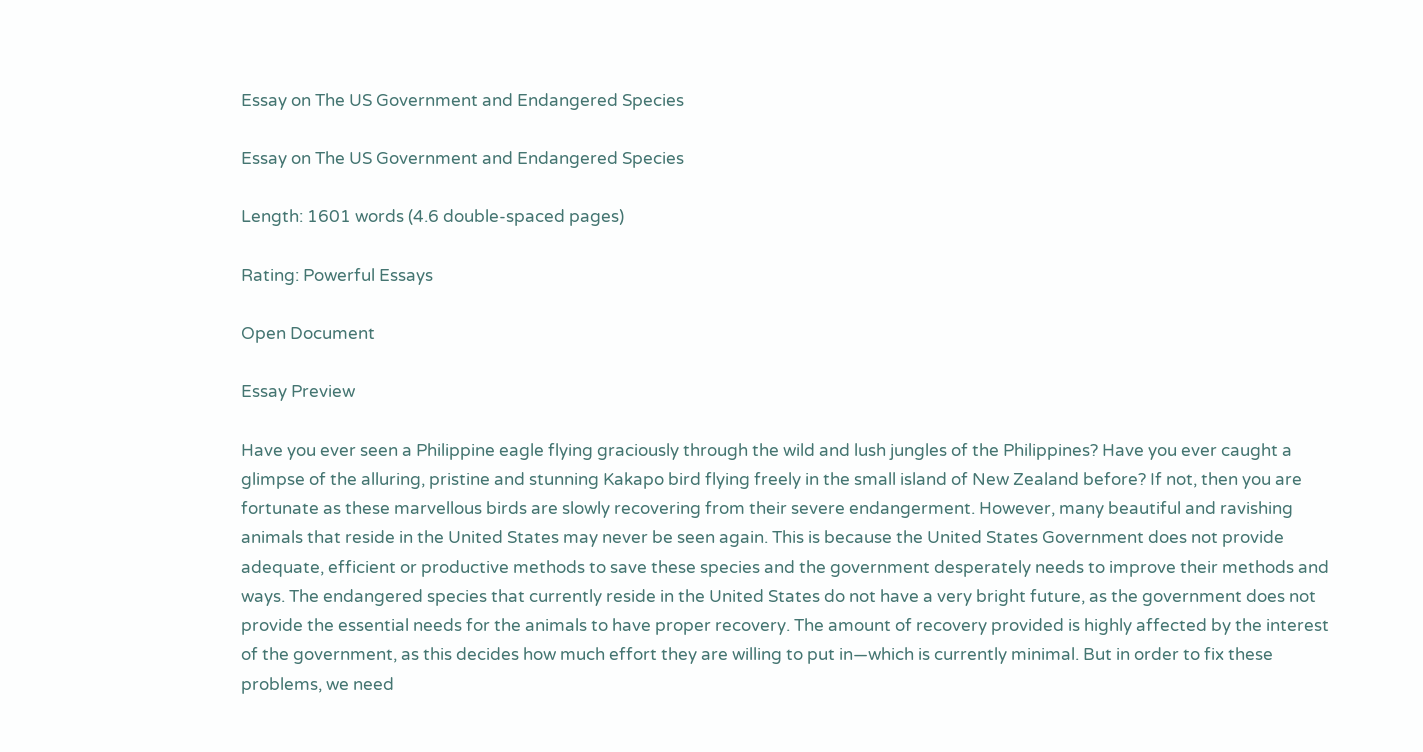Essay on The US Government and Endangered Species

Essay on The US Government and Endangered Species

Length: 1601 words (4.6 double-spaced pages)

Rating: Powerful Essays

Open Document

Essay Preview

Have you ever seen a Philippine eagle flying graciously through the wild and lush jungles of the Philippines? Have you ever caught a glimpse of the alluring, pristine and stunning Kakapo bird flying freely in the small island of New Zealand before? If not, then you are fortunate as these marvellous birds are slowly recovering from their severe endangerment. However, many beautiful and ravishing animals that reside in the United States may never be seen again. This is because the United States Government does not provide adequate, efficient or productive methods to save these species and the government desperately needs to improve their methods and ways. The endangered species that currently reside in the United States do not have a very bright future, as the government does not provide the essential needs for the animals to have proper recovery. The amount of recovery provided is highly affected by the interest of the government, as this decides how much effort they are willing to put in—which is currently minimal. But in order to fix these problems, we need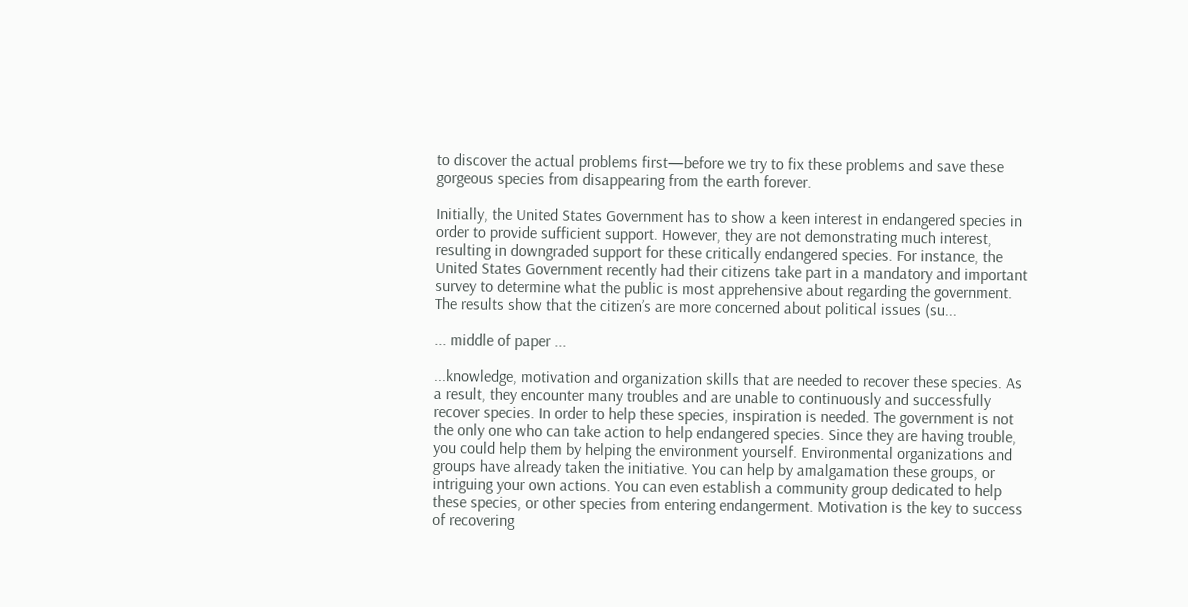to discover the actual problems first—before we try to fix these problems and save these gorgeous species from disappearing from the earth forever.

Initially, the United States Government has to show a keen interest in endangered species in order to provide sufficient support. However, they are not demonstrating much interest, resulting in downgraded support for these critically endangered species. For instance, the United States Government recently had their citizens take part in a mandatory and important survey to determine what the public is most apprehensive about regarding the government. The results show that the citizen’s are more concerned about political issues (su...

... middle of paper ...

...knowledge, motivation and organization skills that are needed to recover these species. As a result, they encounter many troubles and are unable to continuously and successfully recover species. In order to help these species, inspiration is needed. The government is not the only one who can take action to help endangered species. Since they are having trouble, you could help them by helping the environment yourself. Environmental organizations and groups have already taken the initiative. You can help by amalgamation these groups, or intriguing your own actions. You can even establish a community group dedicated to help these species, or other species from entering endangerment. Motivation is the key to success of recovering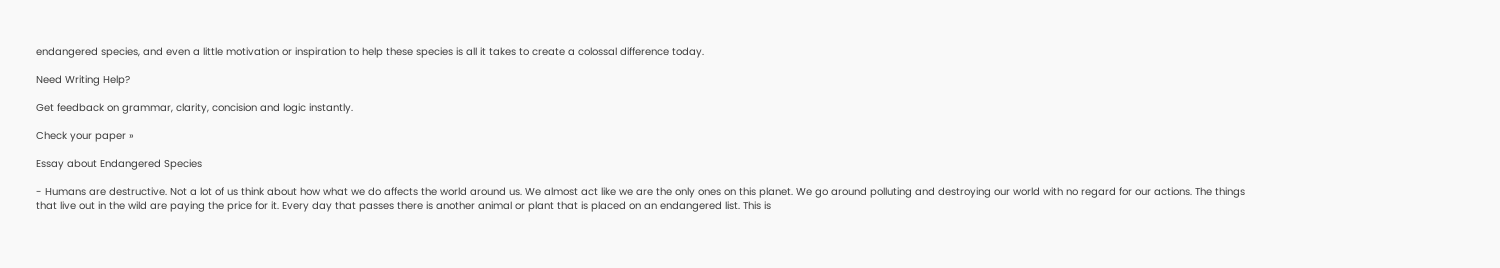endangered species, and even a little motivation or inspiration to help these species is all it takes to create a colossal difference today.

Need Writing Help?

Get feedback on grammar, clarity, concision and logic instantly.

Check your paper »

Essay about Endangered Species

- Humans are destructive. Not a lot of us think about how what we do affects the world around us. We almost act like we are the only ones on this planet. We go around polluting and destroying our world with no regard for our actions. The things that live out in the wild are paying the price for it. Every day that passes there is another animal or plant that is placed on an endangered list. This is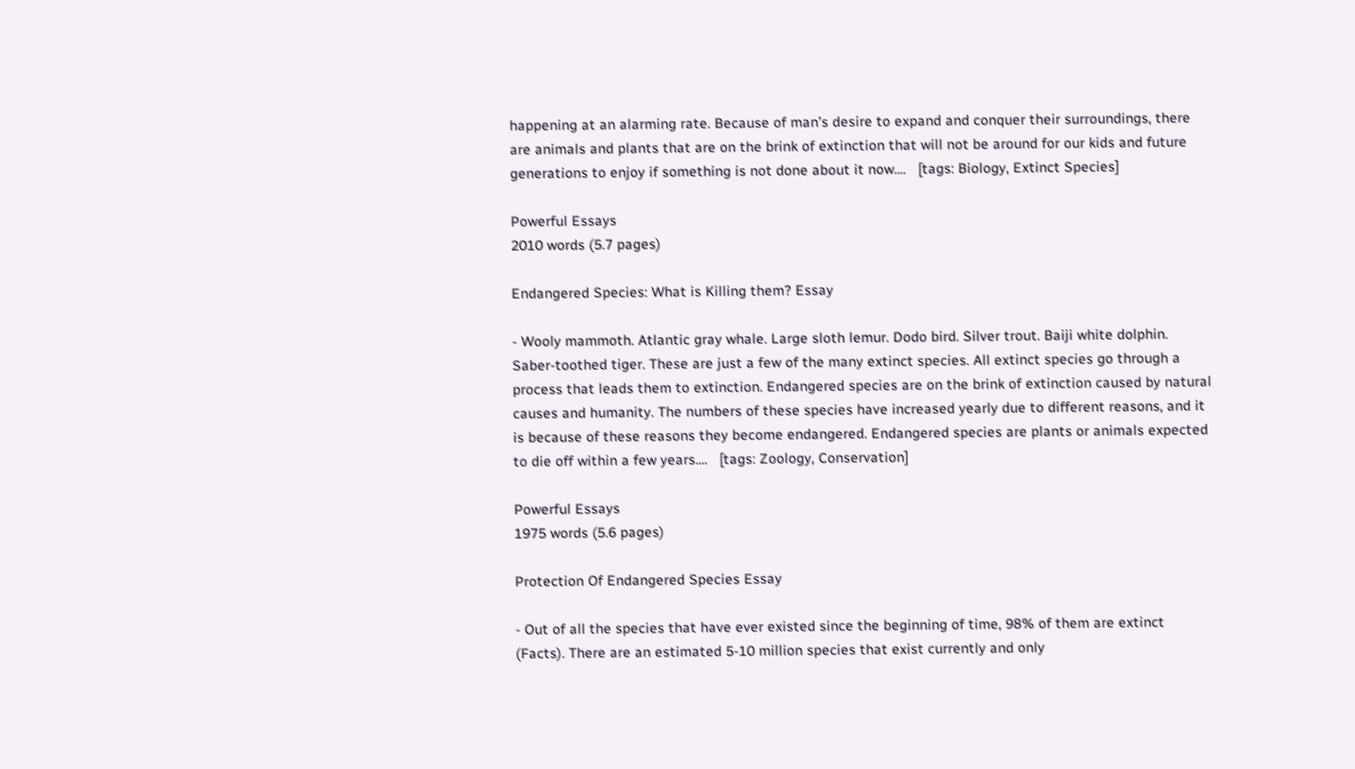happening at an alarming rate. Because of man’s desire to expand and conquer their surroundings, there are animals and plants that are on the brink of extinction that will not be around for our kids and future generations to enjoy if something is not done about it now....   [tags: Biology, Extinct Species]

Powerful Essays
2010 words (5.7 pages)

Endangered Species: What is Killing them? Essay

- Wooly mammoth. Atlantic gray whale. Large sloth lemur. Dodo bird. Silver trout. Baiji white dolphin. Saber-toothed tiger. These are just a few of the many extinct species. All extinct species go through a process that leads them to extinction. Endangered species are on the brink of extinction caused by natural causes and humanity. The numbers of these species have increased yearly due to different reasons, and it is because of these reasons they become endangered. Endangered species are plants or animals expected to die off within a few years....   [tags: Zoology, Conservation]

Powerful Essays
1975 words (5.6 pages)

Protection Of Endangered Species Essay

- Out of all the species that have ever existed since the beginning of time, 98% of them are extinct (Facts). There are an estimated 5-10 million species that exist currently and only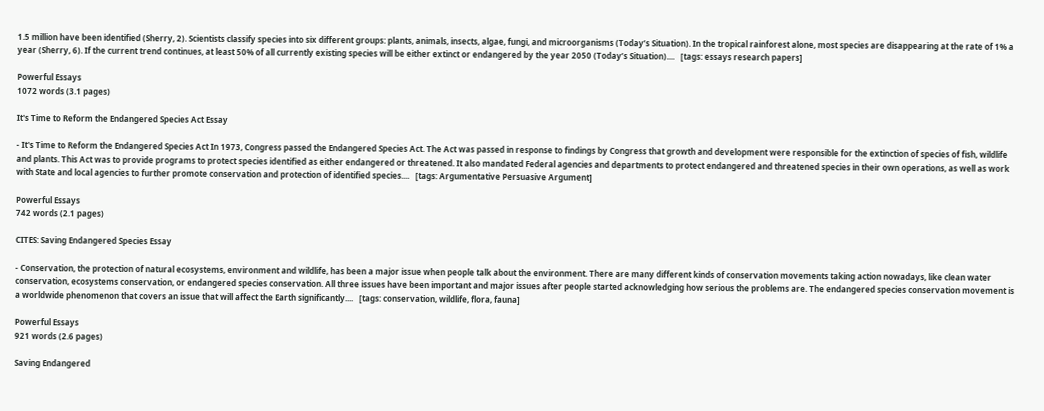1.5 million have been identified (Sherry, 2). Scientists classify species into six different groups: plants, animals, insects, algae, fungi, and microorganisms (Today’s Situation). In the tropical rainforest alone, most species are disappearing at the rate of 1% a year (Sherry, 6). If the current trend continues, at least 50% of all currently existing species will be either extinct or endangered by the year 2050 (Today’s Situation)....   [tags: essays research papers]

Powerful Essays
1072 words (3.1 pages)

It's Time to Reform the Endangered Species Act Essay

- It's Time to Reform the Endangered Species Act In 1973, Congress passed the Endangered Species Act. The Act was passed in response to findings by Congress that growth and development were responsible for the extinction of species of fish, wildlife and plants. This Act was to provide programs to protect species identified as either endangered or threatened. It also mandated Federal agencies and departments to protect endangered and threatened species in their own operations, as well as work with State and local agencies to further promote conservation and protection of identified species....   [tags: Argumentative Persuasive Argument]

Powerful Essays
742 words (2.1 pages)

CITES: Saving Endangered Species Essay

- Conservation, the protection of natural ecosystems, environment and wildlife, has been a major issue when people talk about the environment. There are many different kinds of conservation movements taking action nowadays, like clean water conservation, ecosystems conservation, or endangered species conservation. All three issues have been important and major issues after people started acknowledging how serious the problems are. The endangered species conservation movement is a worldwide phenomenon that covers an issue that will affect the Earth significantly....   [tags: conservation, wildlife, flora, fauna]

Powerful Essays
921 words (2.6 pages)

Saving Endangered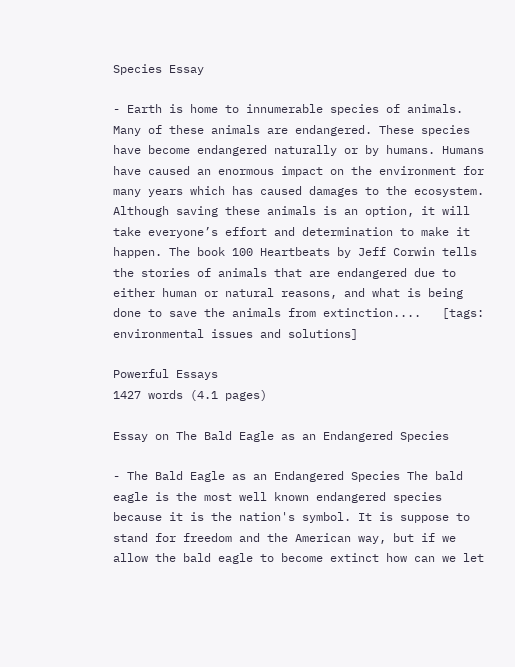Species Essay

- Earth is home to innumerable species of animals. Many of these animals are endangered. These species have become endangered naturally or by humans. Humans have caused an enormous impact on the environment for many years which has caused damages to the ecosystem. Although saving these animals is an option, it will take everyone’s effort and determination to make it happen. The book 100 Heartbeats by Jeff Corwin tells the stories of animals that are endangered due to either human or natural reasons, and what is being done to save the animals from extinction....   [tags: environmental issues and solutions]

Powerful Essays
1427 words (4.1 pages)

Essay on The Bald Eagle as an Endangered Species

- The Bald Eagle as an Endangered Species The bald eagle is the most well known endangered species because it is the nation's symbol. It is suppose to stand for freedom and the American way, but if we allow the bald eagle to become extinct how can we let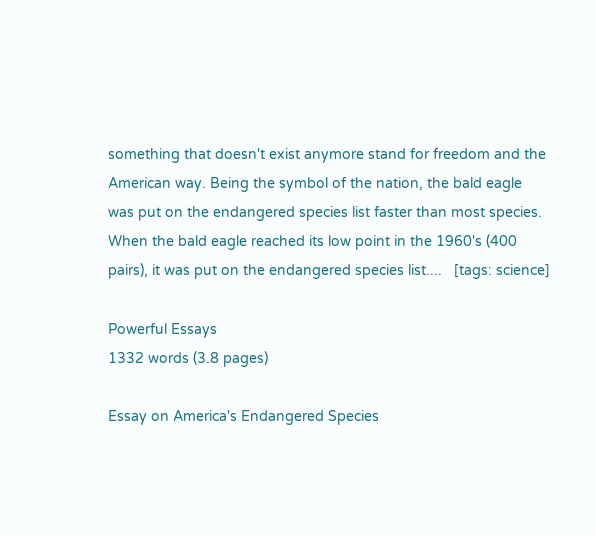something that doesn't exist anymore stand for freedom and the American way. Being the symbol of the nation, the bald eagle was put on the endangered species list faster than most species. When the bald eagle reached its low point in the 1960's (400 pairs), it was put on the endangered species list....   [tags: science]

Powerful Essays
1332 words (3.8 pages)

Essay on America's Endangered Species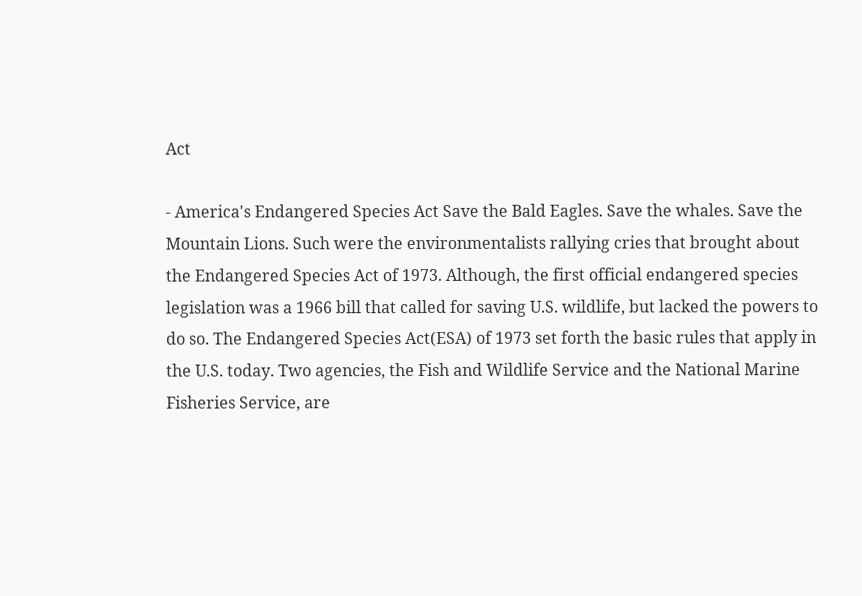Act

- America's Endangered Species Act Save the Bald Eagles. Save the whales. Save the Mountain Lions. Such were the environmentalists rallying cries that brought about the Endangered Species Act of 1973. Although, the first official endangered species legislation was a 1966 bill that called for saving U.S. wildlife, but lacked the powers to do so. The Endangered Species Act(ESA) of 1973 set forth the basic rules that apply in the U.S. today. Two agencies, the Fish and Wildlife Service and the National Marine Fisheries Service, are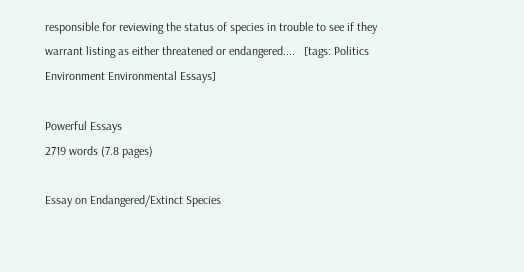responsible for reviewing the status of species in trouble to see if they warrant listing as either threatened or endangered....   [tags: Politics Environment Environmental Essays]

Powerful Essays
2719 words (7.8 pages)

Essay on Endangered/Extinct Species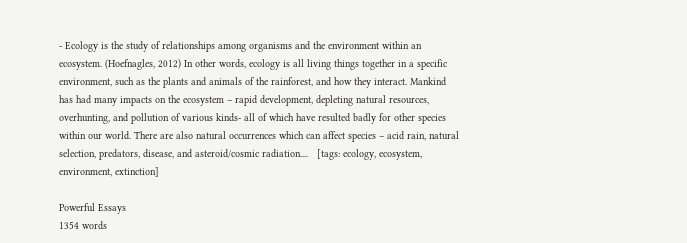- Ecology is the study of relationships among organisms and the environment within an ecosystem. (Hoefnagles, 2012) In other words, ecology is all living things together in a specific environment, such as the plants and animals of the rainforest, and how they interact. Mankind has had many impacts on the ecosystem – rapid development, depleting natural resources, overhunting, and pollution of various kinds- all of which have resulted badly for other species within our world. There are also natural occurrences which can affect species – acid rain, natural selection, predators, disease, and asteroid/cosmic radiation....   [tags: ecology, ecosystem, environment, extinction]

Powerful Essays
1354 words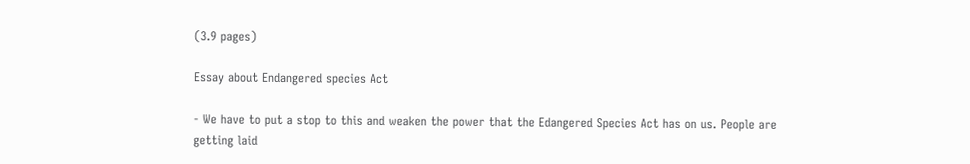(3.9 pages)

Essay about Endangered species Act

- We have to put a stop to this and weaken the power that the Edangered Species Act has on us. People are getting laid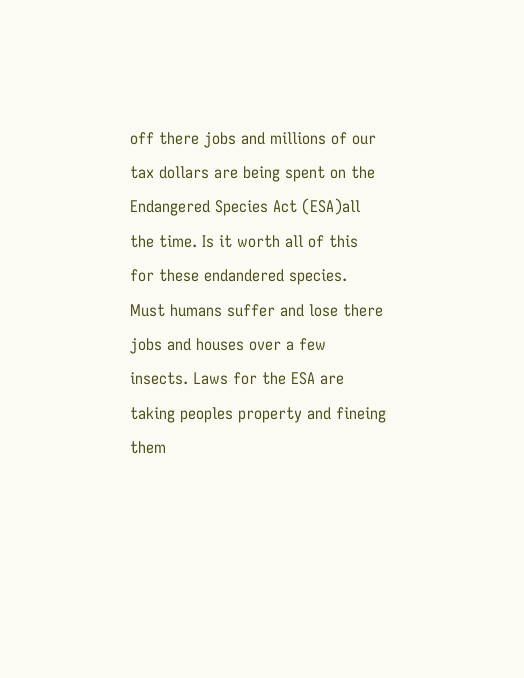off there jobs and millions of our tax dollars are being spent on the Endangered Species Act (ESA)all the time. Is it worth all of this for these endandered species. Must humans suffer and lose there jobs and houses over a few insects. Laws for the ESA are taking peoples property and fineing them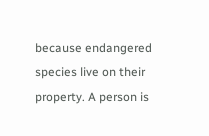because endangered species live on their property. A person is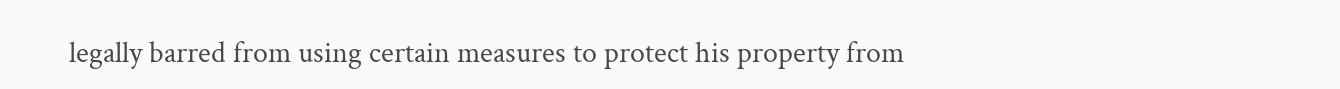legally barred from using certain measures to protect his property from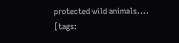protected wild animals....   [tags: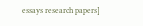essays research papers]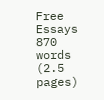Free Essays
870 words (2.5 pages)